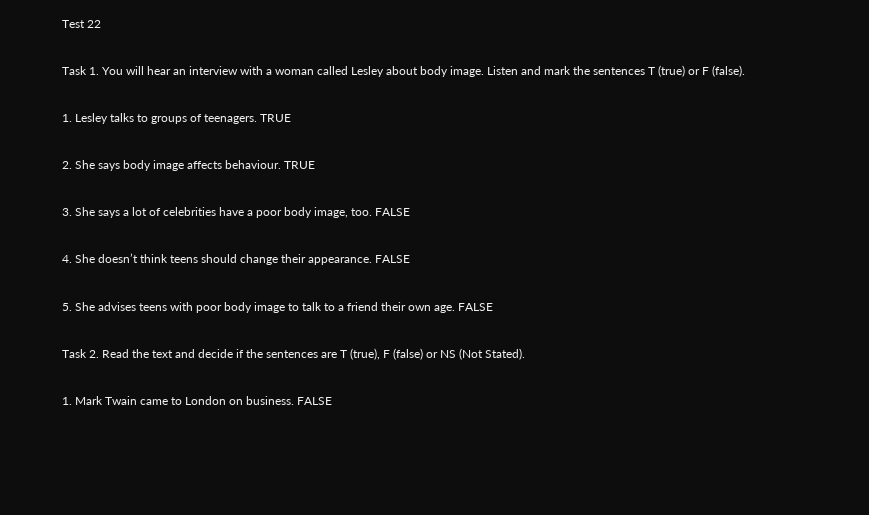Test 22

Task 1. You will hear an interview with a woman called Lesley about body image. Listen and mark the sentences T (true) or F (false).

1. Lesley talks to groups of teenagers. TRUE

2. She says body image affects behaviour. TRUE

3. She says a lot of celebrities have a poor body image, too. FALSE

4. She doesn’t think teens should change their appearance. FALSE

5. She advises teens with poor body image to talk to a friend their own age. FALSE

Task 2. Read the text and decide if the sentences are T (true), F (false) or NS (Not Stated).

1. Mark Twain came to London on business. FALSE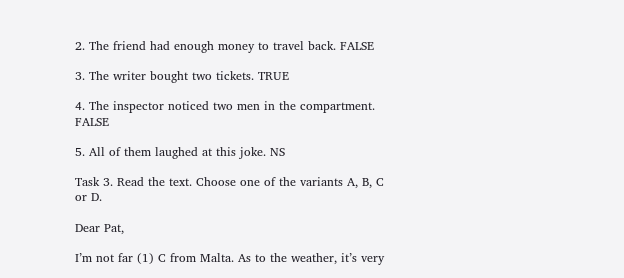2. The friend had enough money to travel back. FALSE

3. The writer bought two tickets. TRUE

4. The inspector noticed two men in the compartment. FALSE

5. All of them laughed at this joke. NS

Task 3. Read the text. Choose one of the variants A, B, C or D.

Dear Pat,

I’m not far (1) C from Malta. As to the weather, it’s very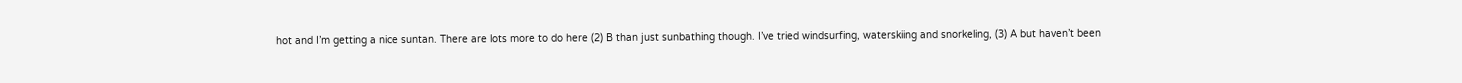hot and I’m getting a nice suntan. There are lots more to do here (2) B than just sunbathing though. I’ve tried windsurfing, waterskiing and snorkeling, (3) A but haven’t been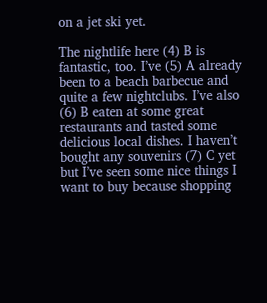on a jet ski yet.

The nightlife here (4) B is fantastic, too. I’ve (5) A already been to a beach barbecue and quite a few nightclubs. I’ve also (6) B eaten at some great restaurants and tasted some delicious local dishes. I haven’t bought any souvenirs (7) C yet but I’ve seen some nice things I want to buy because shopping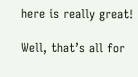here is really great!

Well, that’s all for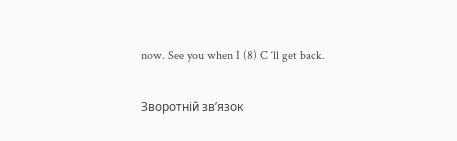now. See you when I (8) C ‘ll get back.


Зворотній зв’язок